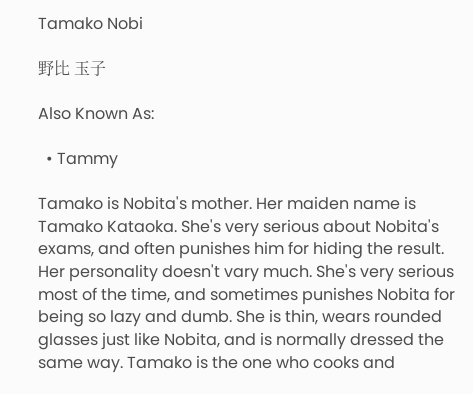Tamako Nobi

野比 玉子

Also Known As:

  • Tammy

Tamako is Nobita's mother. Her maiden name is Tamako Kataoka. She's very serious about Nobita's exams, and often punishes him for hiding the result. Her personality doesn't vary much. She's very serious most of the time, and sometimes punishes Nobita for being so lazy and dumb. She is thin, wears rounded glasses just like Nobita, and is normally dressed the same way. Tamako is the one who cooks and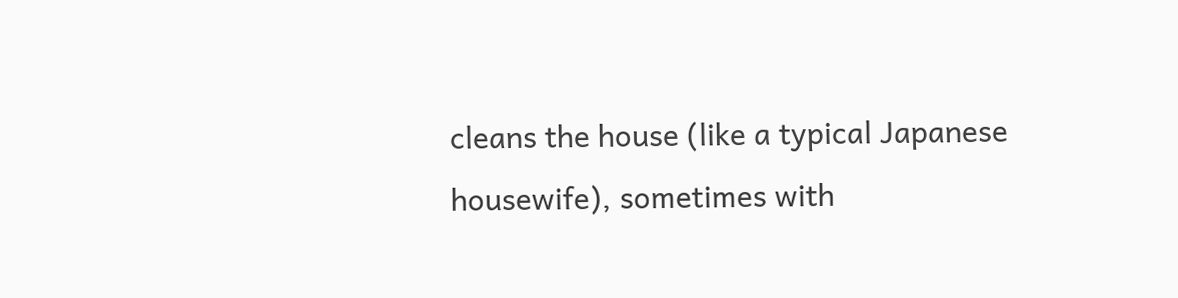cleans the house (like a typical Japanese housewife), sometimes with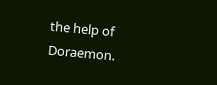the help of Doraemon.